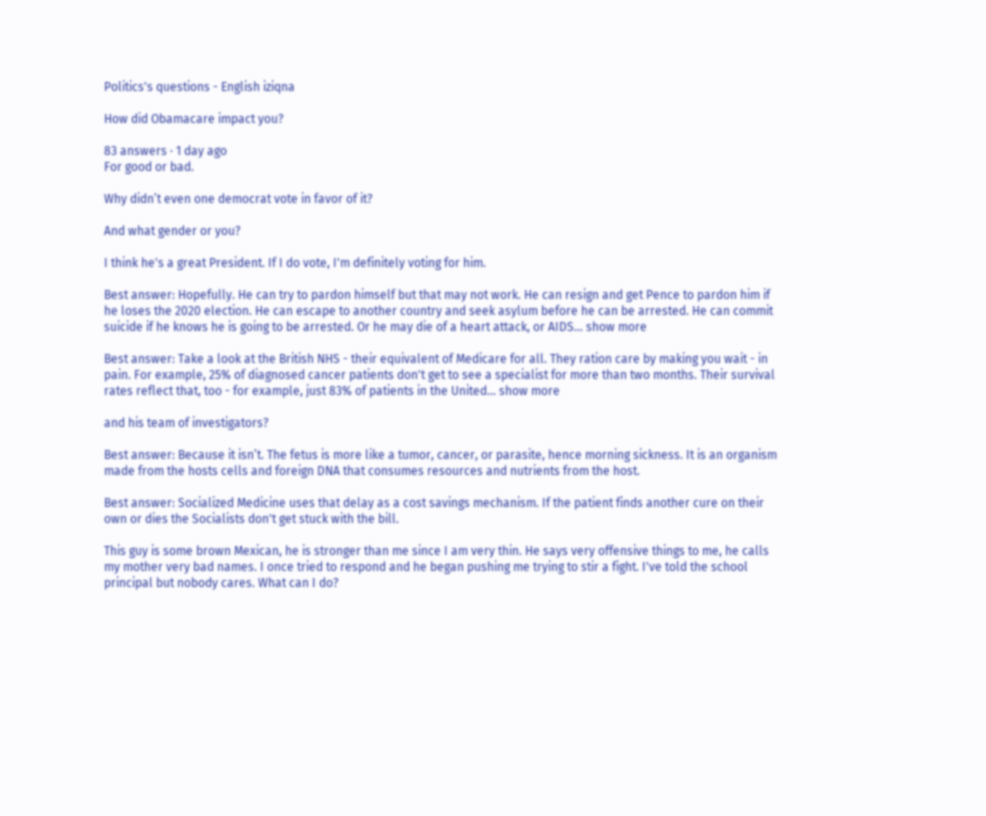Politics's questions - English iziqna

How did Obamacare impact you?

83 answers · 1 day ago
For good or bad.

Why didn’t even one democrat vote in favor of it?

And what gender or you?

I think he's a great President. If I do vote, I'm definitely voting for him.

Best answer: Hopefully. He can try to pardon himself but that may not work. He can resign and get Pence to pardon him if he loses the 2020 election. He can escape to another country and seek asylum before he can be arrested. He can commit suicide if he knows he is going to be arrested. Or he may die of a heart attack, or AIDS... show more

Best answer: Take a look at the British NHS - their equivalent of Medicare for all. They ration care by making you wait - in pain. For example, 25% of diagnosed cancer patients don't get to see a specialist for more than two months. Their survival rates reflect that, too - for example, just 83% of patients in the United... show more

and his team of investigators?

Best answer: Because it isn’t. The fetus is more like a tumor, cancer, or parasite, hence morning sickness. It is an organism made from the hosts cells and foreign DNA that consumes resources and nutrients from the host.

Best answer: Socialized Medicine uses that delay as a cost savings mechanism. If the patient finds another cure on their own or dies the Socialists don't get stuck with the bill.

This guy is some brown Mexican, he is stronger than me since I am very thin. He says very offensive things to me, he calls my mother very bad names. I once tried to respond and he began pushing me trying to stir a fight. I've told the school principal but nobody cares. What can I do?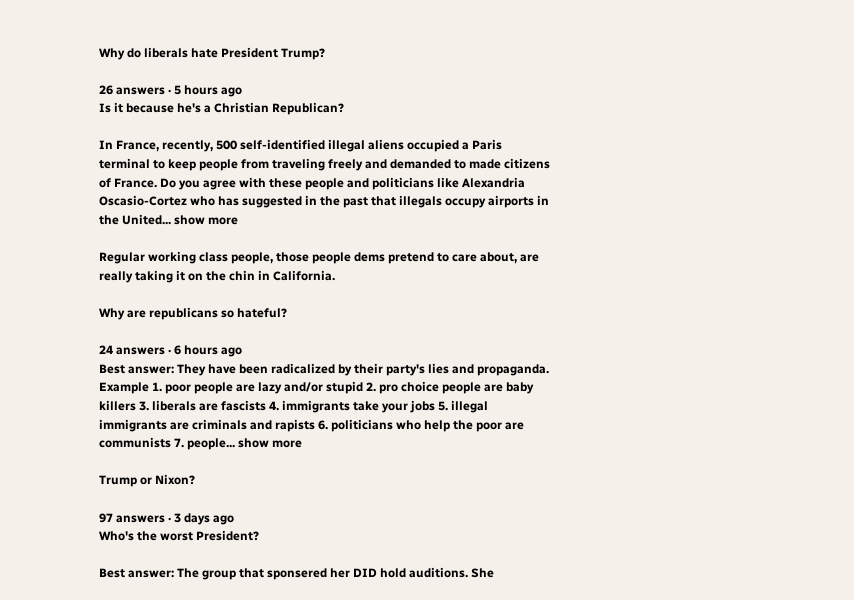Why do liberals hate President Trump?

26 answers · 5 hours ago
Is it because he's a Christian Republican?

In France, recently, 500 self-identified illegal aliens occupied a Paris terminal to keep people from traveling freely and demanded to made citizens of France. Do you agree with these people and politicians like Alexandria Oscasio-Cortez who has suggested in the past that illegals occupy airports in the United... show more

Regular working class people, those people dems pretend to care about, are really taking it on the chin in California.

Why are republicans so hateful?

24 answers · 6 hours ago
Best answer: They have been radicalized by their party's lies and propaganda. Example 1. poor people are lazy and/or stupid 2. pro choice people are baby killers 3. liberals are fascists 4. immigrants take your jobs 5. illegal immigrants are criminals and rapists 6. politicians who help the poor are communists 7. people... show more

Trump or Nixon?

97 answers · 3 days ago
Who's the worst President?

Best answer: The group that sponsered her DID hold auditions. She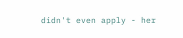didn't even apply - her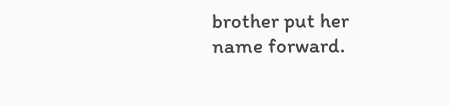brother put her name forward.